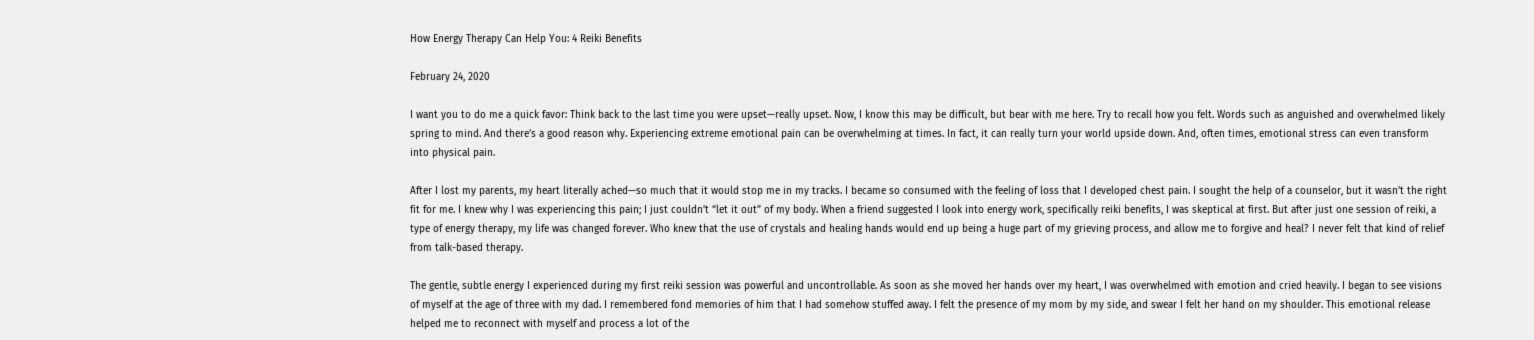How Energy Therapy Can Help You: 4 Reiki Benefits

February 24, 2020

I want you to do me a quick favor: Think back to the last time you were upset—really upset. Now, I know this may be difficult, but bear with me here. Try to recall how you felt. Words such as anguished and overwhelmed likely spring to mind. And there’s a good reason why. Experiencing extreme emotional pain can be overwhelming at times. In fact, it can really turn your world upside down. And, often times, emotional stress can even transform into physical pain.

After I lost my parents, my heart literally ached—so much that it would stop me in my tracks. I became so consumed with the feeling of loss that I developed chest pain. I sought the help of a counselor, but it wasn’t the right fit for me. I knew why I was experiencing this pain; I just couldn’t “let it out” of my body. When a friend suggested I look into energy work, specifically reiki benefits, I was skeptical at first. But after just one session of reiki, a type of energy therapy, my life was changed forever. Who knew that the use of crystals and healing hands would end up being a huge part of my grieving process, and allow me to forgive and heal? I never felt that kind of relief from talk-based therapy.

The gentle, subtle energy I experienced during my first reiki session was powerful and uncontrollable. As soon as she moved her hands over my heart, I was overwhelmed with emotion and cried heavily. I began to see visions of myself at the age of three with my dad. I remembered fond memories of him that I had somehow stuffed away. I felt the presence of my mom by my side, and swear I felt her hand on my shoulder. This emotional release helped me to reconnect with myself and process a lot of the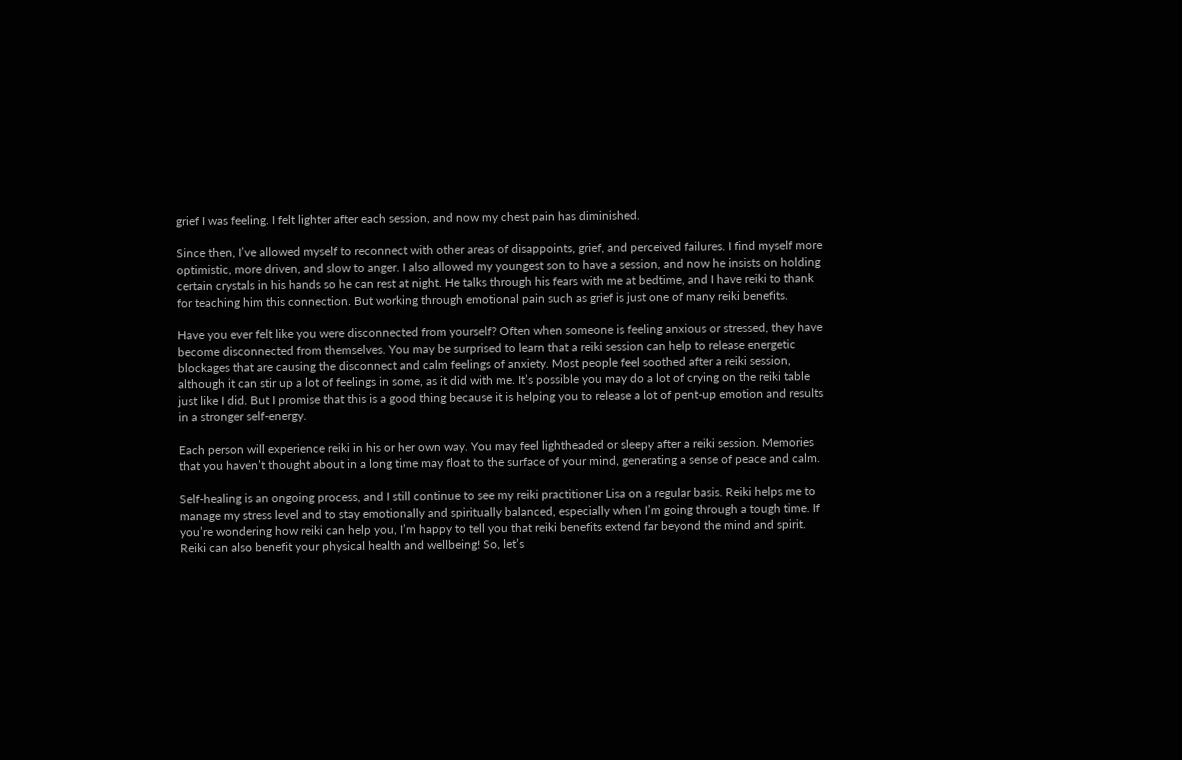grief I was feeling. I felt lighter after each session, and now my chest pain has diminished.

Since then, I’ve allowed myself to reconnect with other areas of disappoints, grief, and perceived failures. I find myself more optimistic, more driven, and slow to anger. I also allowed my youngest son to have a session, and now he insists on holding certain crystals in his hands so he can rest at night. He talks through his fears with me at bedtime, and I have reiki to thank for teaching him this connection. But working through emotional pain such as grief is just one of many reiki benefits.

Have you ever felt like you were disconnected from yourself? Often when someone is feeling anxious or stressed, they have become disconnected from themselves. You may be surprised to learn that a reiki session can help to release energetic blockages that are causing the disconnect and calm feelings of anxiety. Most people feel soothed after a reiki session, although it can stir up a lot of feelings in some, as it did with me. It’s possible you may do a lot of crying on the reiki table just like I did. But I promise that this is a good thing because it is helping you to release a lot of pent-up emotion and results in a stronger self-energy.

Each person will experience reiki in his or her own way. You may feel lightheaded or sleepy after a reiki session. Memories that you haven’t thought about in a long time may float to the surface of your mind, generating a sense of peace and calm.

Self-healing is an ongoing process, and I still continue to see my reiki practitioner Lisa on a regular basis. Reiki helps me to manage my stress level and to stay emotionally and spiritually balanced, especially when I’m going through a tough time. If you’re wondering how reiki can help you, I’m happy to tell you that reiki benefits extend far beyond the mind and spirit. Reiki can also benefit your physical health and wellbeing! So, let’s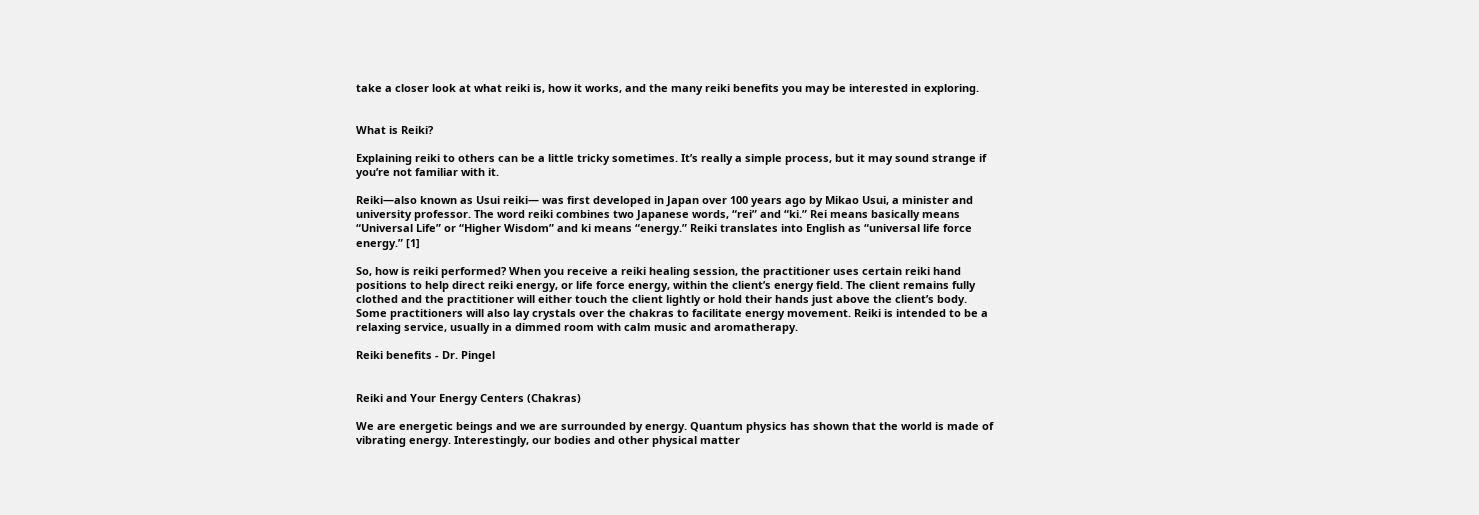take a closer look at what reiki is, how it works, and the many reiki benefits you may be interested in exploring.


What is Reiki?

Explaining reiki to others can be a little tricky sometimes. It’s really a simple process, but it may sound strange if you’re not familiar with it.

Reiki—also known as Usui reiki— was first developed in Japan over 100 years ago by Mikao Usui, a minister and university professor. The word reiki combines two Japanese words, “rei” and “ki.” Rei means basically means “Universal Life” or “Higher Wisdom” and ki means “energy.” Reiki translates into English as “universal life force energy.” [1]

So, how is reiki performed? When you receive a reiki healing session, the practitioner uses certain reiki hand positions to help direct reiki energy, or life force energy, within the client’s energy field. The client remains fully clothed and the practitioner will either touch the client lightly or hold their hands just above the client’s body. Some practitioners will also lay crystals over the chakras to facilitate energy movement. Reiki is intended to be a relaxing service, usually in a dimmed room with calm music and aromatherapy.

Reiki benefits - Dr. Pingel


Reiki and Your Energy Centers (Chakras)

We are energetic beings and we are surrounded by energy. Quantum physics has shown that the world is made of vibrating energy. Interestingly, our bodies and other physical matter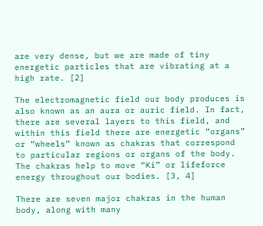are very dense, but we are made of tiny energetic particles that are vibrating at a high rate. [2]

The electromagnetic field our body produces is also known as an aura or auric field. In fact, there are several layers to this field, and within this field there are energetic “organs” or “wheels” known as chakras that correspond to particular regions or organs of the body. The chakras help to move “Ki” or lifeforce energy throughout our bodies. [3, 4]

There are seven major chakras in the human body, along with many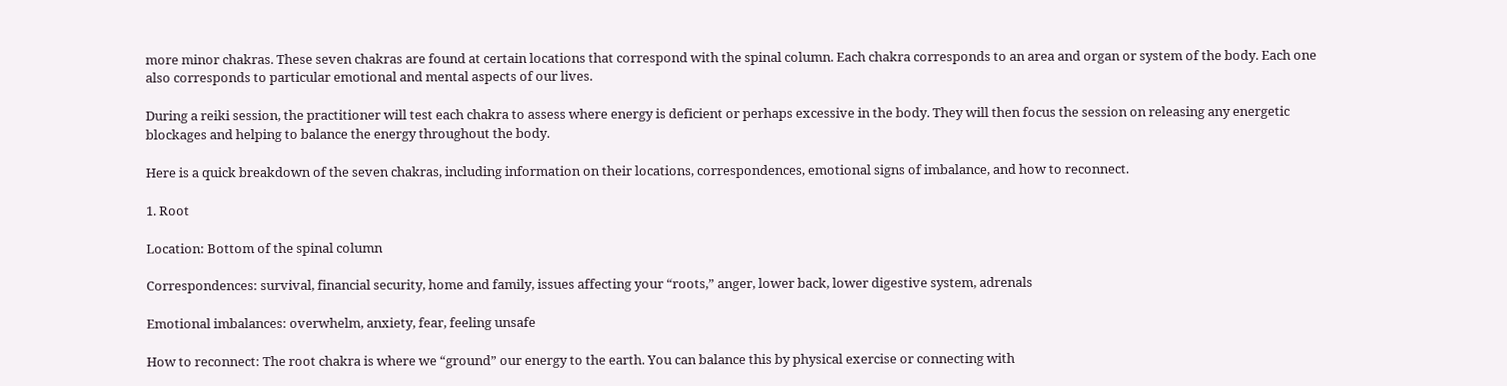more minor chakras. These seven chakras are found at certain locations that correspond with the spinal column. Each chakra corresponds to an area and organ or system of the body. Each one also corresponds to particular emotional and mental aspects of our lives.

During a reiki session, the practitioner will test each chakra to assess where energy is deficient or perhaps excessive in the body. They will then focus the session on releasing any energetic blockages and helping to balance the energy throughout the body.

Here is a quick breakdown of the seven chakras, including information on their locations, correspondences, emotional signs of imbalance, and how to reconnect.

1. Root

Location: Bottom of the spinal column

Correspondences: survival, financial security, home and family, issues affecting your “roots,” anger, lower back, lower digestive system, adrenals

Emotional imbalances: overwhelm, anxiety, fear, feeling unsafe

How to reconnect: The root chakra is where we “ground” our energy to the earth. You can balance this by physical exercise or connecting with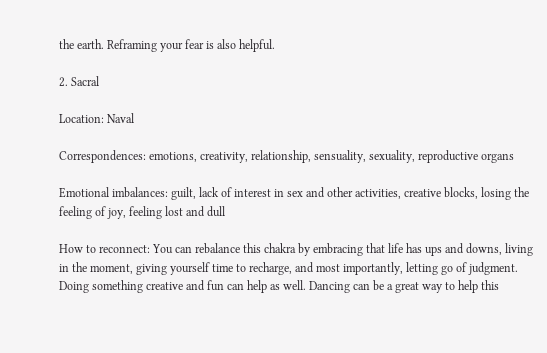the earth. Reframing your fear is also helpful.

2. Sacral

Location: Naval

Correspondences: emotions, creativity, relationship, sensuality, sexuality, reproductive organs

Emotional imbalances: guilt, lack of interest in sex and other activities, creative blocks, losing the feeling of joy, feeling lost and dull

How to reconnect: You can rebalance this chakra by embracing that life has ups and downs, living in the moment, giving yourself time to recharge, and most importantly, letting go of judgment. Doing something creative and fun can help as well. Dancing can be a great way to help this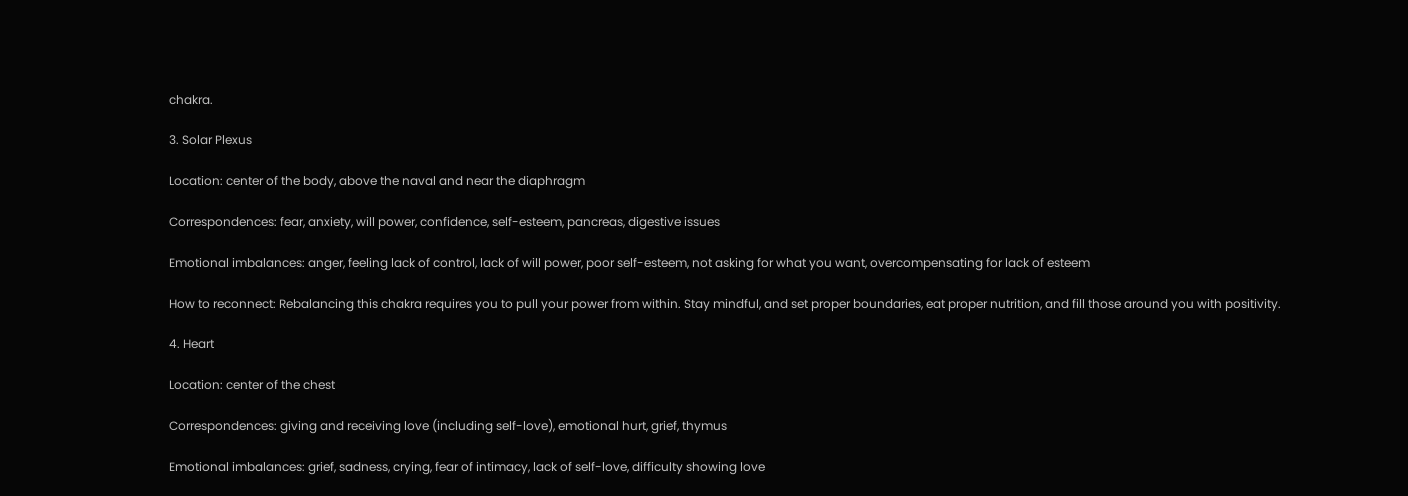chakra.

3. Solar Plexus

Location: center of the body, above the naval and near the diaphragm

Correspondences: fear, anxiety, will power, confidence, self-esteem, pancreas, digestive issues

Emotional imbalances: anger, feeling lack of control, lack of will power, poor self-esteem, not asking for what you want, overcompensating for lack of esteem

How to reconnect: Rebalancing this chakra requires you to pull your power from within. Stay mindful, and set proper boundaries, eat proper nutrition, and fill those around you with positivity.

4. Heart

Location: center of the chest

Correspondences: giving and receiving love (including self-love), emotional hurt, grief, thymus

Emotional imbalances: grief, sadness, crying, fear of intimacy, lack of self-love, difficulty showing love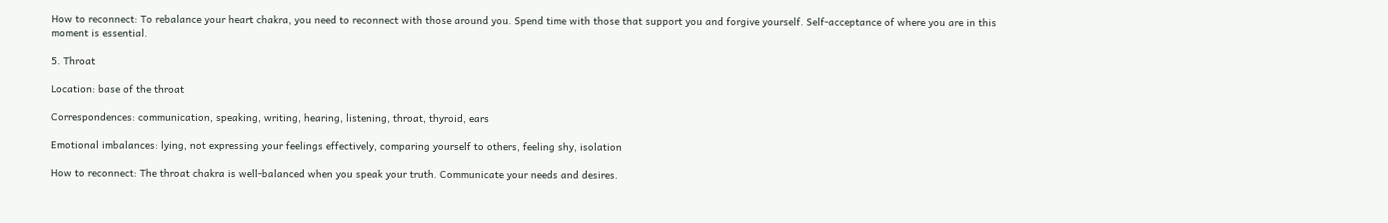How to reconnect: To rebalance your heart chakra, you need to reconnect with those around you. Spend time with those that support you and forgive yourself. Self-acceptance of where you are in this moment is essential.

5. Throat

Location: base of the throat

Correspondences: communication, speaking, writing, hearing, listening, throat, thyroid, ears

Emotional imbalances: lying, not expressing your feelings effectively, comparing yourself to others, feeling shy, isolation

How to reconnect: The throat chakra is well-balanced when you speak your truth. Communicate your needs and desires.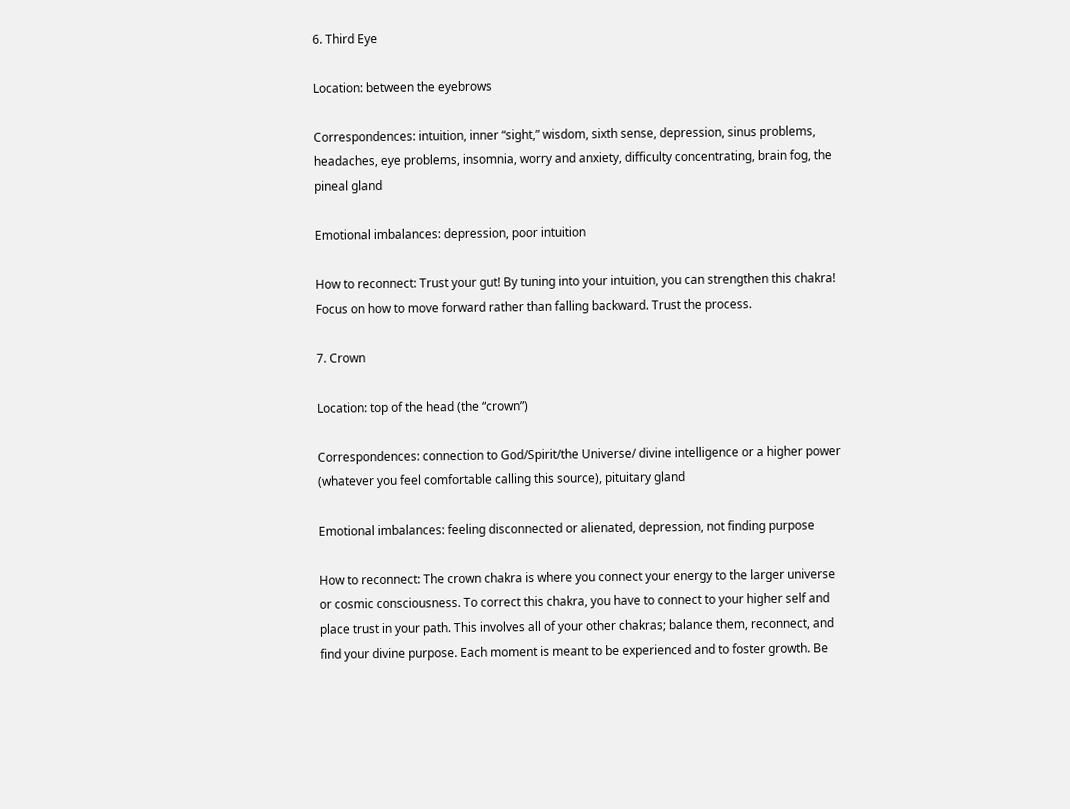6. Third Eye

Location: between the eyebrows

Correspondences: intuition, inner “sight,” wisdom, sixth sense, depression, sinus problems, headaches, eye problems, insomnia, worry and anxiety, difficulty concentrating, brain fog, the pineal gland

Emotional imbalances: depression, poor intuition

How to reconnect: Trust your gut! By tuning into your intuition, you can strengthen this chakra! Focus on how to move forward rather than falling backward. Trust the process.

7. Crown

Location: top of the head (the “crown”)

Correspondences: connection to God/Spirit/the Universe/ divine intelligence or a higher power (whatever you feel comfortable calling this source), pituitary gland

Emotional imbalances: feeling disconnected or alienated, depression, not finding purpose

How to reconnect: The crown chakra is where you connect your energy to the larger universe or cosmic consciousness. To correct this chakra, you have to connect to your higher self and place trust in your path. This involves all of your other chakras; balance them, reconnect, and find your divine purpose. Each moment is meant to be experienced and to foster growth. Be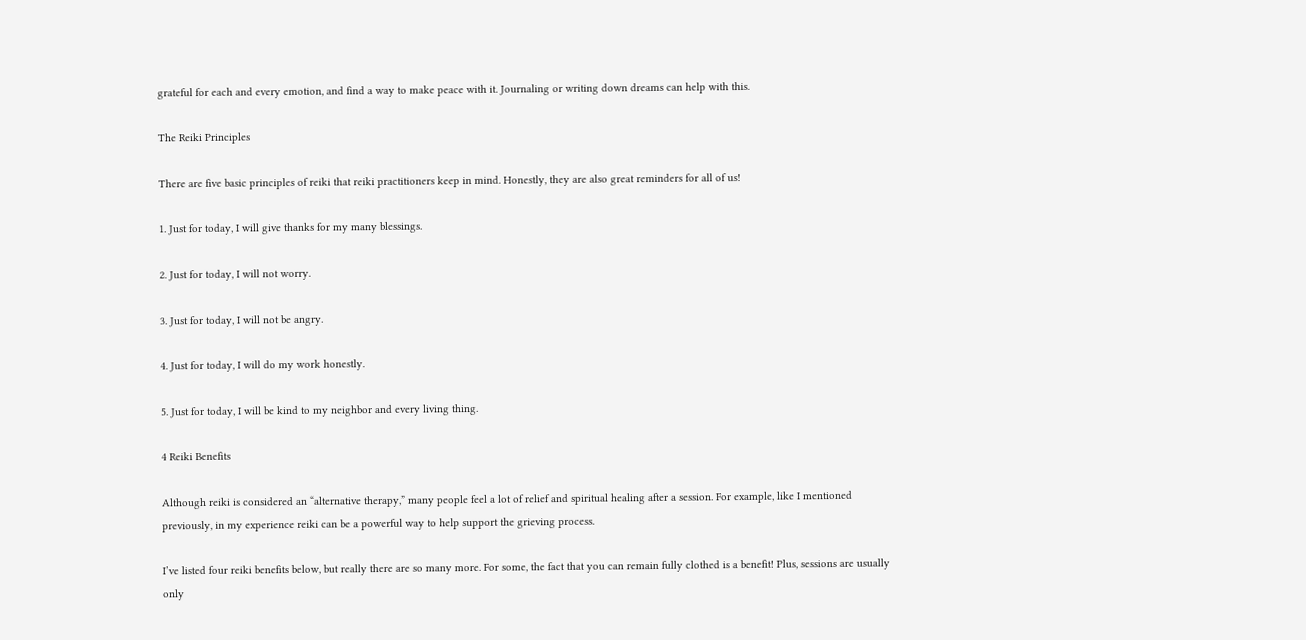grateful for each and every emotion, and find a way to make peace with it. Journaling or writing down dreams can help with this.

The Reiki Principles

There are five basic principles of reiki that reiki practitioners keep in mind. Honestly, they are also great reminders for all of us!

1. Just for today, I will give thanks for my many blessings.

2. Just for today, I will not worry.

3. Just for today, I will not be angry.

4. Just for today, I will do my work honestly.

5. Just for today, I will be kind to my neighbor and every living thing.

4 Reiki Benefits

Although reiki is considered an “alternative therapy,” many people feel a lot of relief and spiritual healing after a session. For example, like I mentioned previously, in my experience reiki can be a powerful way to help support the grieving process.

I’ve listed four reiki benefits below, but really there are so many more. For some, the fact that you can remain fully clothed is a benefit! Plus, sessions are usually only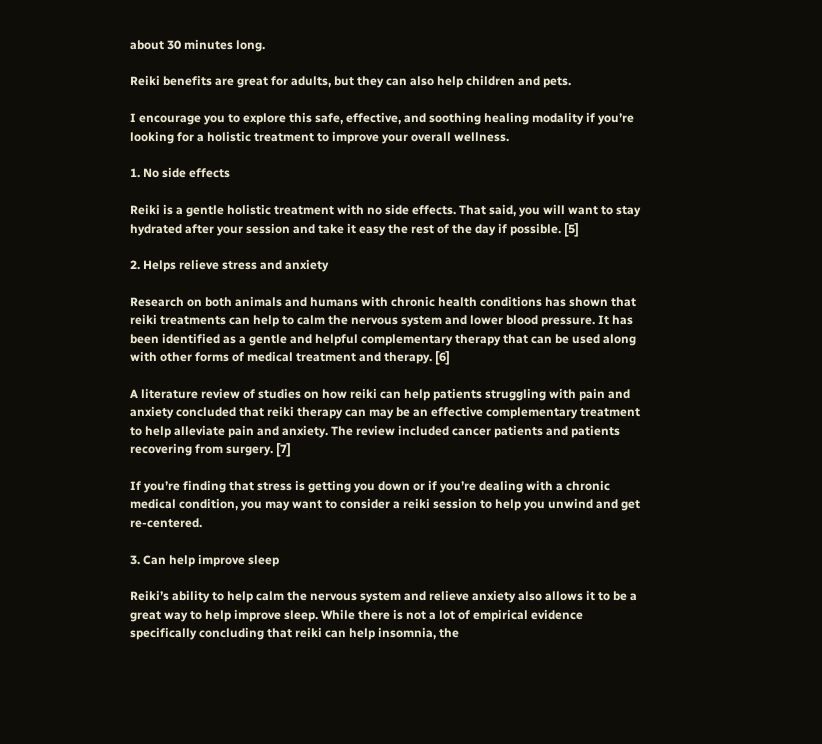about 30 minutes long.

Reiki benefits are great for adults, but they can also help children and pets.

I encourage you to explore this safe, effective, and soothing healing modality if you’re looking for a holistic treatment to improve your overall wellness.

1. No side effects

Reiki is a gentle holistic treatment with no side effects. That said, you will want to stay hydrated after your session and take it easy the rest of the day if possible. [5]

2. Helps relieve stress and anxiety

Research on both animals and humans with chronic health conditions has shown that reiki treatments can help to calm the nervous system and lower blood pressure. It has been identified as a gentle and helpful complementary therapy that can be used along with other forms of medical treatment and therapy. [6]

A literature review of studies on how reiki can help patients struggling with pain and anxiety concluded that reiki therapy can may be an effective complementary treatment to help alleviate pain and anxiety. The review included cancer patients and patients recovering from surgery. [7]

If you’re finding that stress is getting you down or if you’re dealing with a chronic medical condition, you may want to consider a reiki session to help you unwind and get re-centered.

3. Can help improve sleep

Reiki’s ability to help calm the nervous system and relieve anxiety also allows it to be a great way to help improve sleep. While there is not a lot of empirical evidence specifically concluding that reiki can help insomnia, the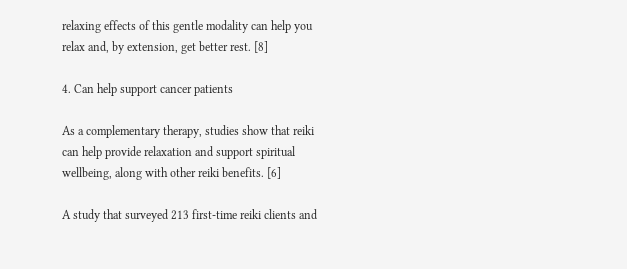relaxing effects of this gentle modality can help you relax and, by extension, get better rest. [8]

4. Can help support cancer patients

As a complementary therapy, studies show that reiki can help provide relaxation and support spiritual wellbeing, along with other reiki benefits. [6]

A study that surveyed 213 first-time reiki clients and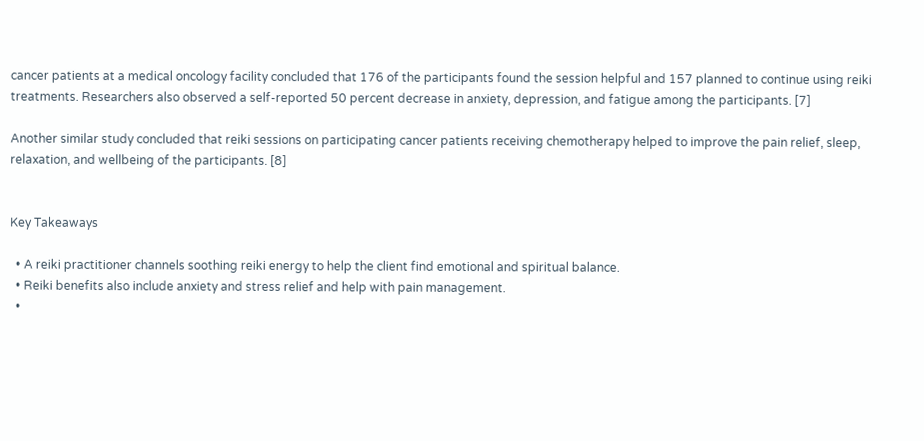cancer patients at a medical oncology facility concluded that 176 of the participants found the session helpful and 157 planned to continue using reiki treatments. Researchers also observed a self-reported 50 percent decrease in anxiety, depression, and fatigue among the participants. [7]

Another similar study concluded that reiki sessions on participating cancer patients receiving chemotherapy helped to improve the pain relief, sleep, relaxation, and wellbeing of the participants. [8]


Key Takeaways

  • A reiki practitioner channels soothing reiki energy to help the client find emotional and spiritual balance.
  • Reiki benefits also include anxiety and stress relief and help with pain management.
  •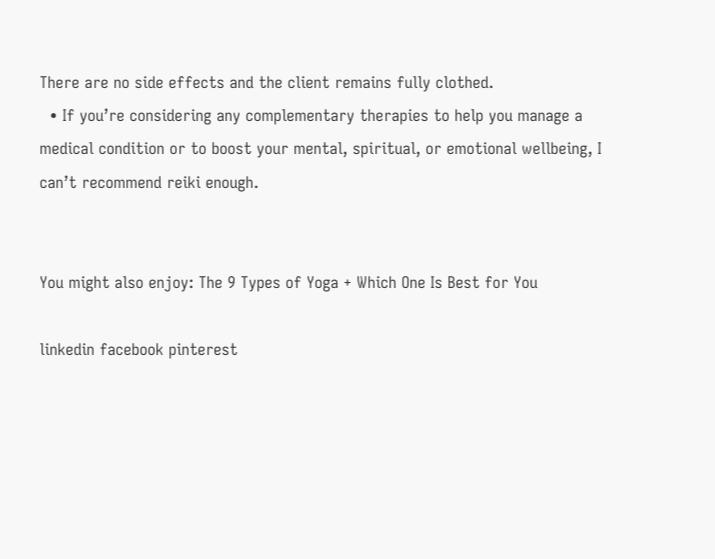There are no side effects and the client remains fully clothed.
  • If you’re considering any complementary therapies to help you manage a medical condition or to boost your mental, spiritual, or emotional wellbeing, I can’t recommend reiki enough.


You might also enjoy: The 9 Types of Yoga + Which One Is Best for You

linkedin facebook pinterest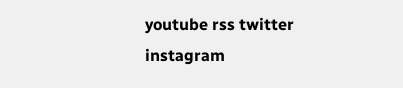youtube rss twitter instagram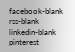facebook-blank rss-blank linkedin-blank pinterest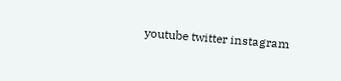youtube twitter instagram